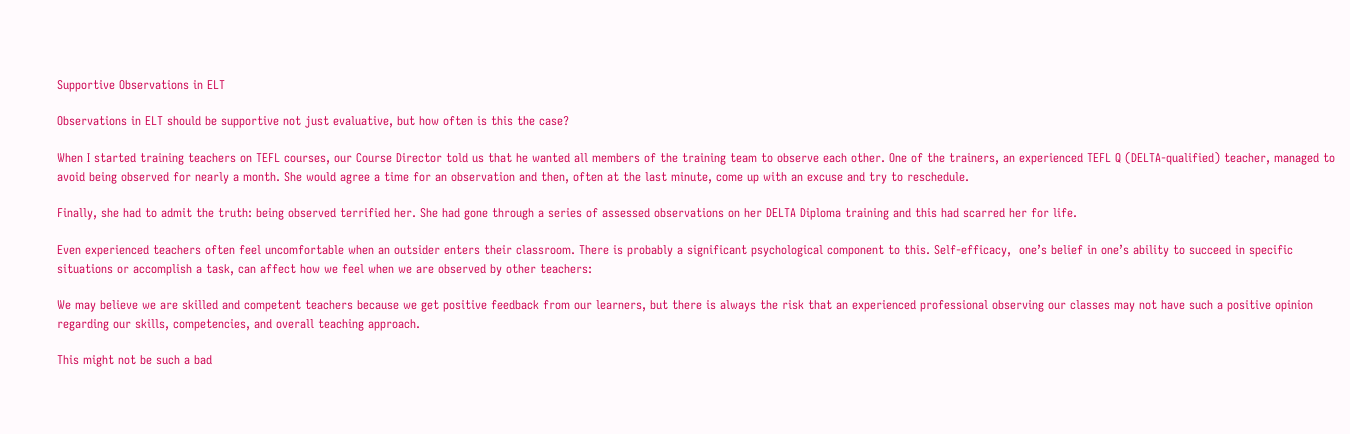Supportive Observations in ELT

Observations in ELT should be supportive not just evaluative, but how often is this the case?

When I started training teachers on TEFL courses, our Course Director told us that he wanted all members of the training team to observe each other. One of the trainers, an experienced TEFL Q (DELTA-qualified) teacher, managed to avoid being observed for nearly a month. She would agree a time for an observation and then, often at the last minute, come up with an excuse and try to reschedule.

Finally, she had to admit the truth: being observed terrified her. She had gone through a series of assessed observations on her DELTA Diploma training and this had scarred her for life.

Even experienced teachers often feel uncomfortable when an outsider enters their classroom. There is probably a significant psychological component to this. Self-efficacy,  one’s belief in one’s ability to succeed in specific situations or accomplish a task, can affect how we feel when we are observed by other teachers:

We may believe we are skilled and competent teachers because we get positive feedback from our learners, but there is always the risk that an experienced professional observing our classes may not have such a positive opinion regarding our skills, competencies, and overall teaching approach.

This might not be such a bad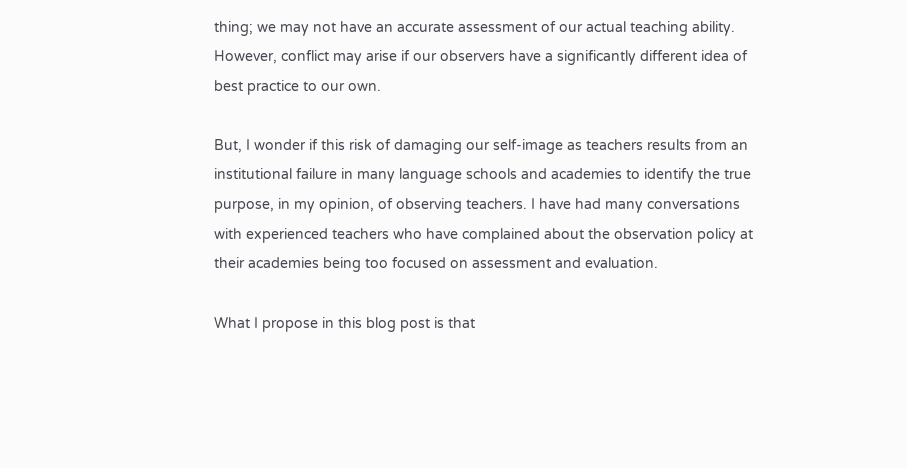thing; we may not have an accurate assessment of our actual teaching ability. However, conflict may arise if our observers have a significantly different idea of best practice to our own.

But, I wonder if this risk of damaging our self-image as teachers results from an institutional failure in many language schools and academies to identify the true purpose, in my opinion, of observing teachers. I have had many conversations with experienced teachers who have complained about the observation policy at their academies being too focused on assessment and evaluation.

What I propose in this blog post is that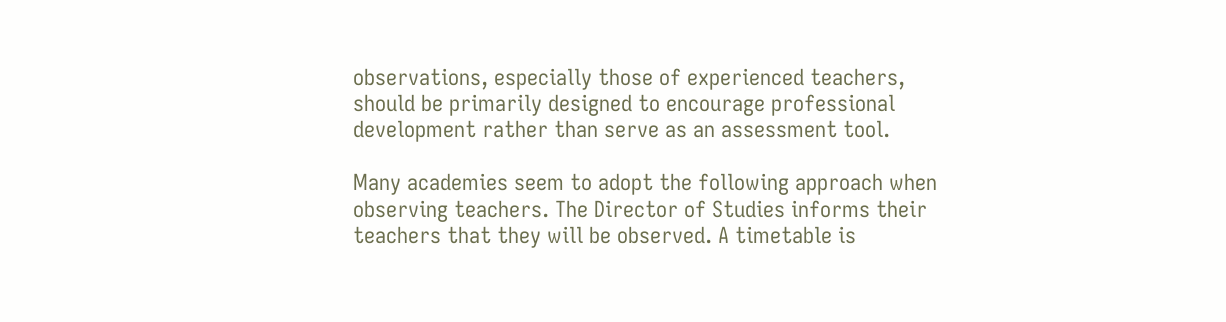observations, especially those of experienced teachers, should be primarily designed to encourage professional development rather than serve as an assessment tool.

Many academies seem to adopt the following approach when observing teachers. The Director of Studies informs their teachers that they will be observed. A timetable is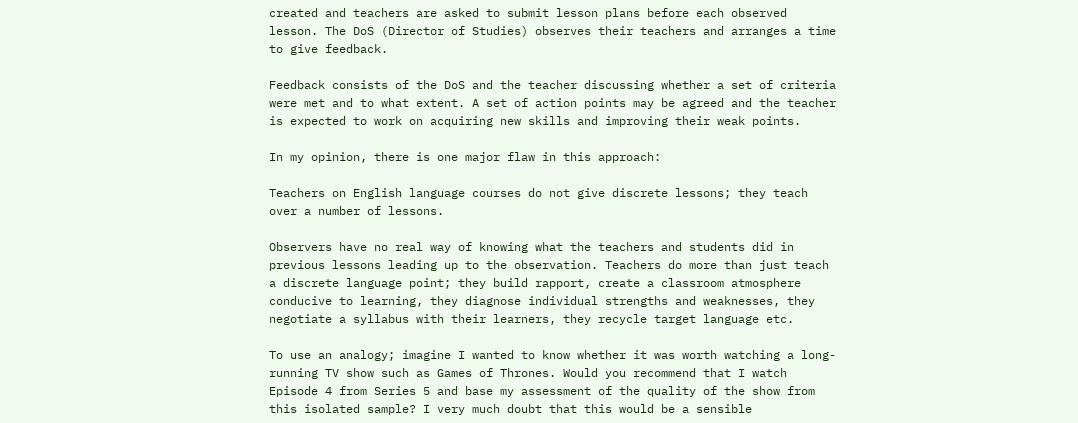created and teachers are asked to submit lesson plans before each observed lesson. The DoS (Director of Studies) observes their teachers and arranges a time to give feedback.

Feedback consists of the DoS and the teacher discussing whether a set of criteria were met and to what extent. A set of action points may be agreed and the teacher is expected to work on acquiring new skills and improving their weak points.

In my opinion, there is one major flaw in this approach:

Teachers on English language courses do not give discrete lessons; they teach over a number of lessons.

Observers have no real way of knowing what the teachers and students did in previous lessons leading up to the observation. Teachers do more than just teach a discrete language point; they build rapport, create a classroom atmosphere conducive to learning, they diagnose individual strengths and weaknesses, they negotiate a syllabus with their learners, they recycle target language etc.

To use an analogy; imagine I wanted to know whether it was worth watching a long-running TV show such as Games of Thrones. Would you recommend that I watch Episode 4 from Series 5 and base my assessment of the quality of the show from this isolated sample? I very much doubt that this would be a sensible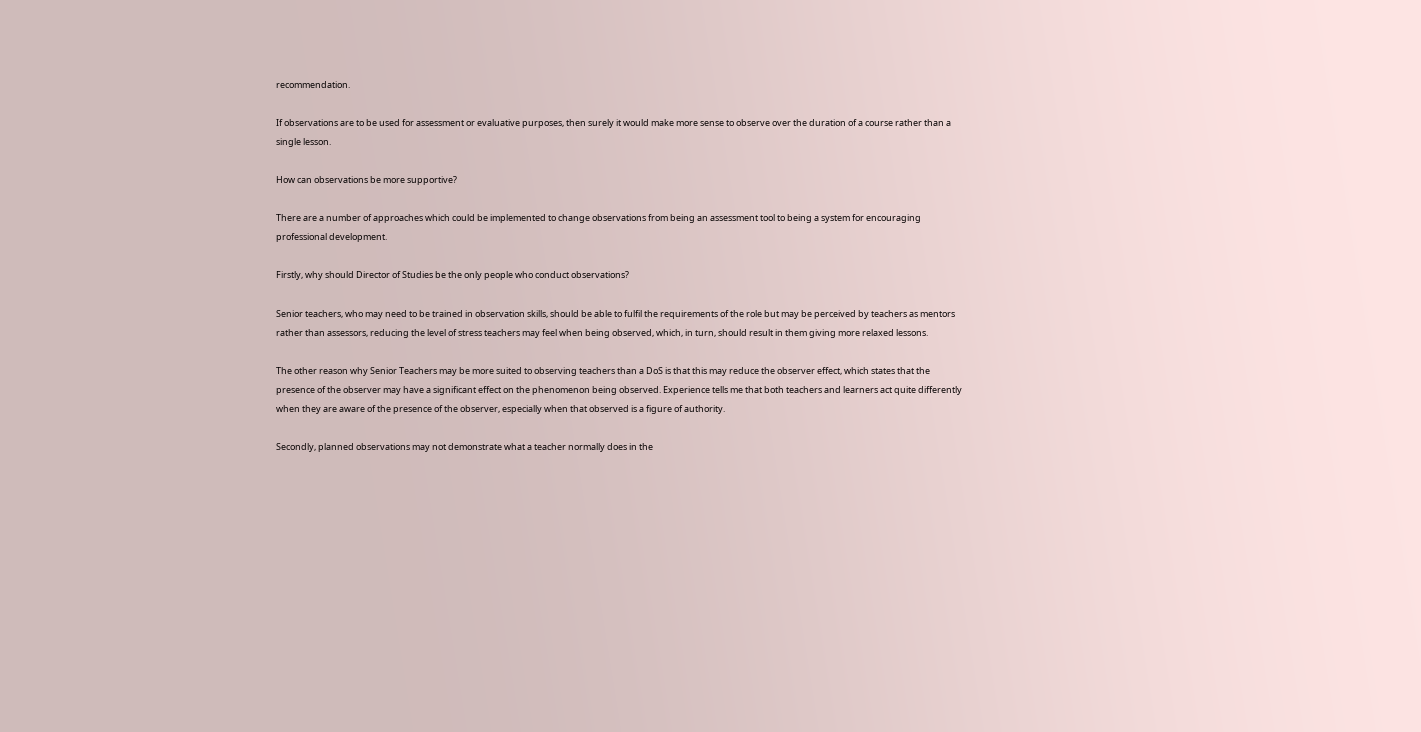recommendation.

If observations are to be used for assessment or evaluative purposes, then surely it would make more sense to observe over the duration of a course rather than a single lesson.

How can observations be more supportive?

There are a number of approaches which could be implemented to change observations from being an assessment tool to being a system for encouraging professional development.

Firstly, why should Director of Studies be the only people who conduct observations?

Senior teachers, who may need to be trained in observation skills, should be able to fulfil the requirements of the role but may be perceived by teachers as mentors rather than assessors, reducing the level of stress teachers may feel when being observed, which, in turn, should result in them giving more relaxed lessons.

The other reason why Senior Teachers may be more suited to observing teachers than a DoS is that this may reduce the observer effect, which states that the presence of the observer may have a significant effect on the phenomenon being observed. Experience tells me that both teachers and learners act quite differently when they are aware of the presence of the observer, especially when that observed is a figure of authority.

Secondly, planned observations may not demonstrate what a teacher normally does in the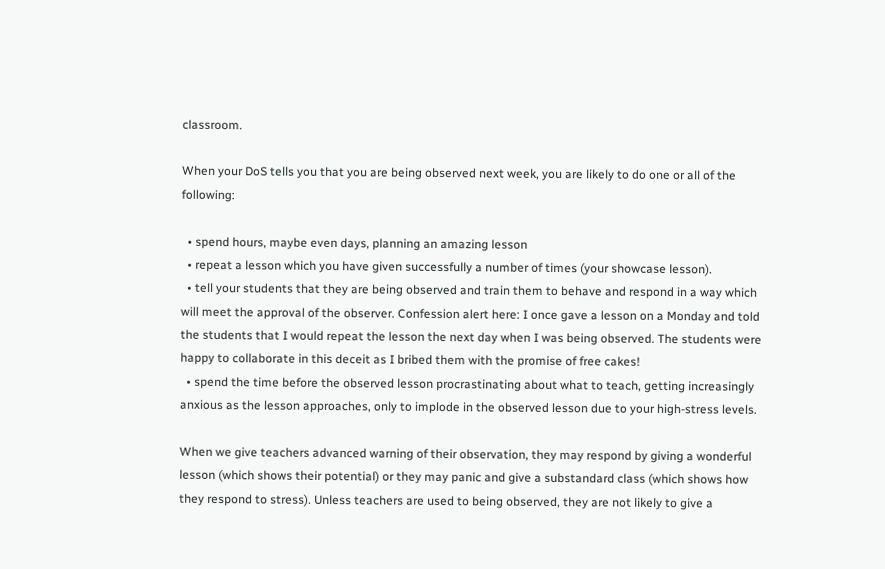classroom.

When your DoS tells you that you are being observed next week, you are likely to do one or all of the following:

  • spend hours, maybe even days, planning an amazing lesson
  • repeat a lesson which you have given successfully a number of times (your showcase lesson).
  • tell your students that they are being observed and train them to behave and respond in a way which will meet the approval of the observer. Confession alert here: I once gave a lesson on a Monday and told the students that I would repeat the lesson the next day when I was being observed. The students were happy to collaborate in this deceit as I bribed them with the promise of free cakes!
  • spend the time before the observed lesson procrastinating about what to teach, getting increasingly anxious as the lesson approaches, only to implode in the observed lesson due to your high-stress levels.

When we give teachers advanced warning of their observation, they may respond by giving a wonderful lesson (which shows their potential) or they may panic and give a substandard class (which shows how they respond to stress). Unless teachers are used to being observed, they are not likely to give a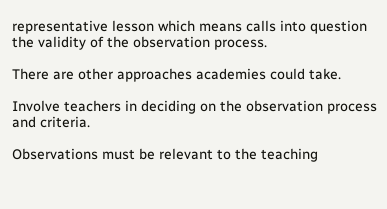representative lesson which means calls into question the validity of the observation process.

There are other approaches academies could take.

Involve teachers in deciding on the observation process and criteria.

Observations must be relevant to the teaching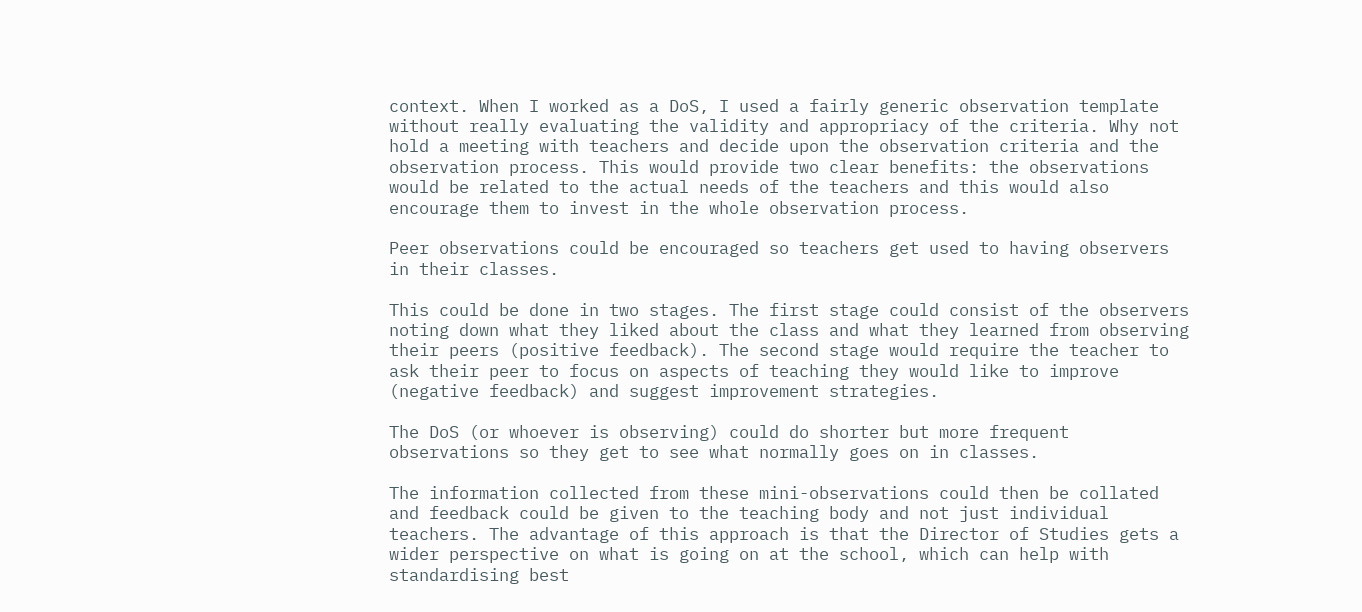context. When I worked as a DoS, I used a fairly generic observation template without really evaluating the validity and appropriacy of the criteria. Why not hold a meeting with teachers and decide upon the observation criteria and the observation process. This would provide two clear benefits: the observations would be related to the actual needs of the teachers and this would also encourage them to invest in the whole observation process.

Peer observations could be encouraged so teachers get used to having observers in their classes.

This could be done in two stages. The first stage could consist of the observers noting down what they liked about the class and what they learned from observing their peers (positive feedback). The second stage would require the teacher to ask their peer to focus on aspects of teaching they would like to improve (negative feedback) and suggest improvement strategies.

The DoS (or whoever is observing) could do shorter but more frequent observations so they get to see what normally goes on in classes.

The information collected from these mini-observations could then be collated and feedback could be given to the teaching body and not just individual teachers. The advantage of this approach is that the Director of Studies gets a wider perspective on what is going on at the school, which can help with standardising best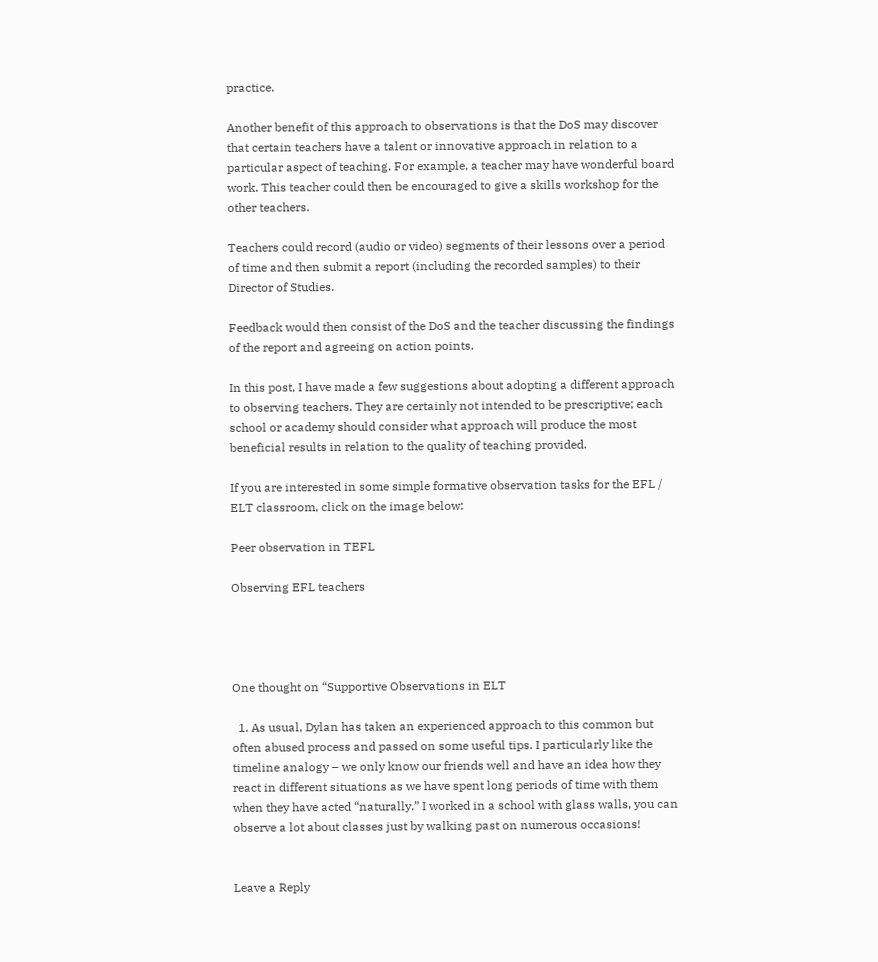practice.

Another benefit of this approach to observations is that the DoS may discover that certain teachers have a talent or innovative approach in relation to a particular aspect of teaching. For example, a teacher may have wonderful board work. This teacher could then be encouraged to give a skills workshop for the other teachers.

Teachers could record (audio or video) segments of their lessons over a period of time and then submit a report (including the recorded samples) to their Director of Studies.

Feedback would then consist of the DoS and the teacher discussing the findings of the report and agreeing on action points.

In this post, I have made a few suggestions about adopting a different approach to observing teachers. They are certainly not intended to be prescriptive; each school or academy should consider what approach will produce the most beneficial results in relation to the quality of teaching provided.

If you are interested in some simple formative observation tasks for the EFL / ELT classroom, click on the image below:

Peer observation in TEFL

Observing EFL teachers




One thought on “Supportive Observations in ELT

  1. As usual, Dylan has taken an experienced approach to this common but often abused process and passed on some useful tips. I particularly like the timeline analogy – we only know our friends well and have an idea how they react in different situations as we have spent long periods of time with them when they have acted “naturally.” I worked in a school with glass walls, you can observe a lot about classes just by walking past on numerous occasions!


Leave a Reply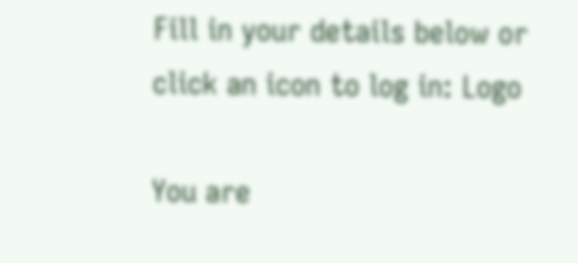Fill in your details below or click an icon to log in: Logo

You are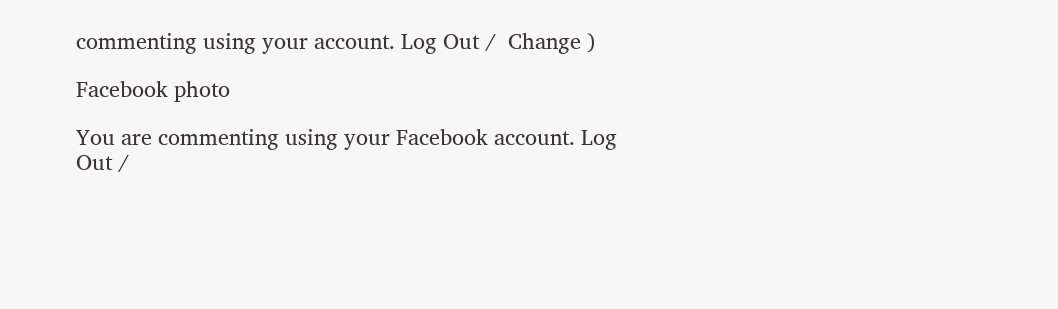commenting using your account. Log Out /  Change )

Facebook photo

You are commenting using your Facebook account. Log Out /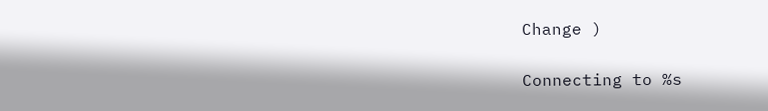Change )

Connecting to %s